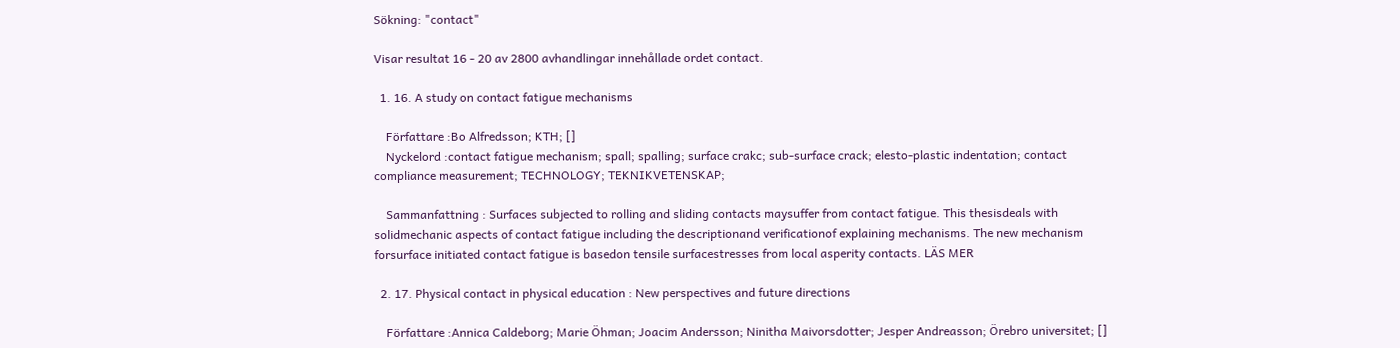Sökning: "contact"

Visar resultat 16 - 20 av 2800 avhandlingar innehållade ordet contact.

  1. 16. A study on contact fatigue mechanisms

    Författare :Bo Alfredsson; KTH; []
    Nyckelord :contact fatigue mechanism; spall; spalling; surface crakc; sub-surface crack; elesto-plastic indentation; contact compliance measurement; TECHNOLOGY; TEKNIKVETENSKAP;

    Sammanfattning : Surfaces subjected to rolling and sliding contacts maysuffer from contact fatigue. This thesisdeals with solidmechanic aspects of contact fatigue including the descriptionand verificationof explaining mechanisms. The new mechanism forsurface initiated contact fatigue is basedon tensile surfacestresses from local asperity contacts. LÄS MER

  2. 17. Physical contact in physical education : New perspectives and future directions

    Författare :Annica Caldeborg; Marie Öhman; Joacim Andersson; Ninitha Maivorsdotter; Jesper Andreasson; Örebro universitet; []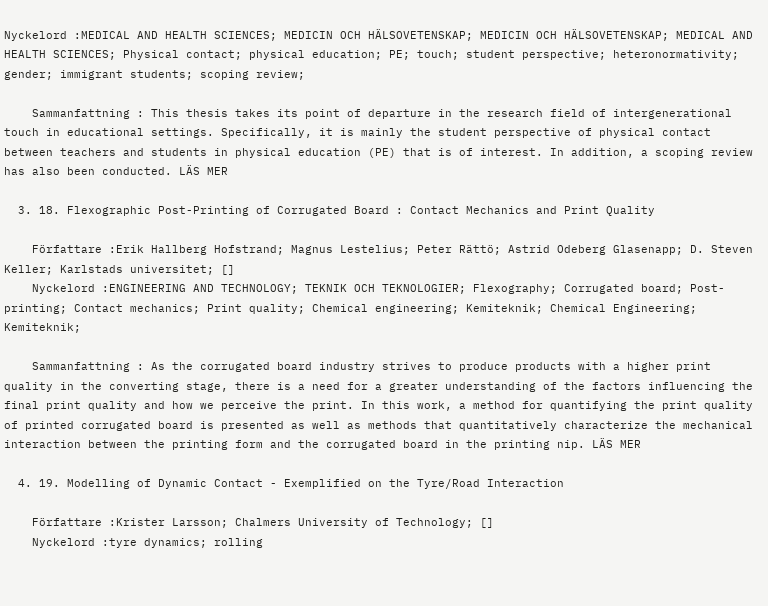Nyckelord :MEDICAL AND HEALTH SCIENCES; MEDICIN OCH HÄLSOVETENSKAP; MEDICIN OCH HÄLSOVETENSKAP; MEDICAL AND HEALTH SCIENCES; Physical contact; physical education; PE; touch; student perspective; heteronormativity; gender; immigrant students; scoping review;

    Sammanfattning : This thesis takes its point of departure in the research field of intergenerational touch in educational settings. Specifically, it is mainly the student perspective of physical contact between teachers and students in physical education (PE) that is of interest. In addition, a scoping review has also been conducted. LÄS MER

  3. 18. Flexographic Post-Printing of Corrugated Board : Contact Mechanics and Print Quality

    Författare :Erik Hallberg Hofstrand; Magnus Lestelius; Peter Rättö; Astrid Odeberg Glasenapp; D. Steven Keller; Karlstads universitet; []
    Nyckelord :ENGINEERING AND TECHNOLOGY; TEKNIK OCH TEKNOLOGIER; Flexography; Corrugated board; Post-printing; Contact mechanics; Print quality; Chemical engineering; Kemiteknik; Chemical Engineering; Kemiteknik;

    Sammanfattning : As the corrugated board industry strives to produce products with a higher print quality in the converting stage, there is a need for a greater understanding of the factors influencing the final print quality and how we perceive the print. In this work, a method for quantifying the print quality of printed corrugated board is presented as well as methods that quantitatively characterize the mechanical interaction between the printing form and the corrugated board in the printing nip. LÄS MER

  4. 19. Modelling of Dynamic Contact - Exemplified on the Tyre/Road Interaction

    Författare :Krister Larsson; Chalmers University of Technology; []
    Nyckelord :tyre dynamics; rolling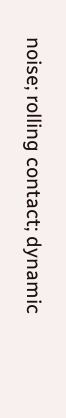noise; rolling contact; dynamic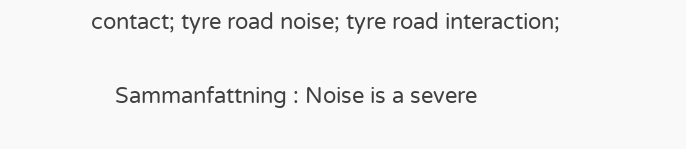contact; tyre road noise; tyre road interaction;

    Sammanfattning : Noise is a severe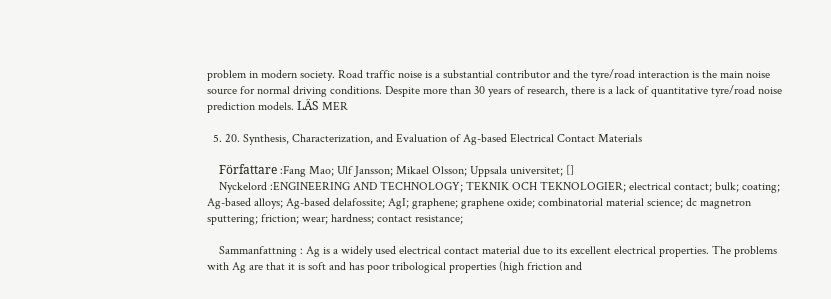problem in modern society. Road traffic noise is a substantial contributor and the tyre/road interaction is the main noise source for normal driving conditions. Despite more than 30 years of research, there is a lack of quantitative tyre/road noise prediction models. LÄS MER

  5. 20. Synthesis, Characterization, and Evaluation of Ag-based Electrical Contact Materials

    Författare :Fang Mao; Ulf Jansson; Mikael Olsson; Uppsala universitet; []
    Nyckelord :ENGINEERING AND TECHNOLOGY; TEKNIK OCH TEKNOLOGIER; electrical contact; bulk; coating; Ag-based alloys; Ag-based delafossite; AgI; graphene; graphene oxide; combinatorial material science; dc magnetron sputtering; friction; wear; hardness; contact resistance;

    Sammanfattning : Ag is a widely used electrical contact material due to its excellent electrical properties. The problems with Ag are that it is soft and has poor tribological properties (high friction and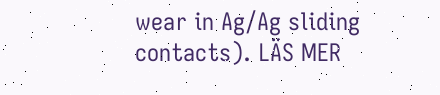wear in Ag/Ag sliding contacts). LÄS MER